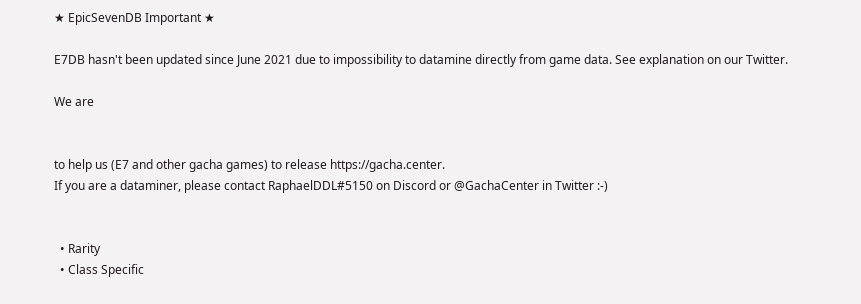★ EpicSevenDB Important ★

E7DB hasn't been updated since June 2021 due to impossibility to datamine directly from game data. See explanation on our Twitter.

We are


to help us (E7 and other gacha games) to release https://gacha.center.
If you are a dataminer, please contact RaphaelDDL#5150 on Discord or @GachaCenter in Twitter :-)


  • Rarity
  • Class Specific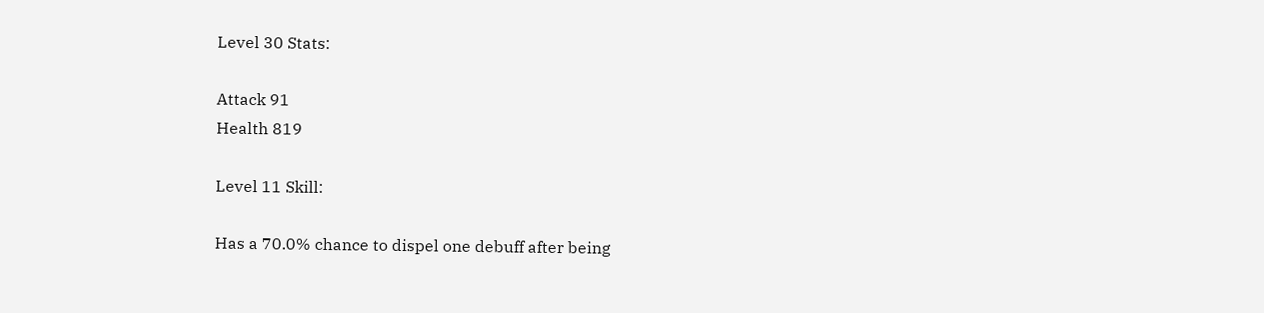Level 30 Stats:

Attack 91
Health 819

Level 11 Skill:

Has a 70.0% chance to dispel one debuff after being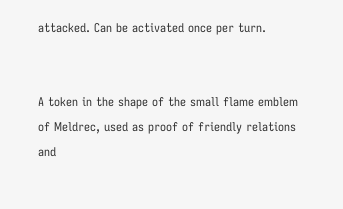attacked. Can be activated once per turn.


A token in the shape of the small flame emblem of Meldrec, used as proof of friendly relations and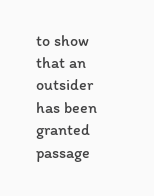to show that an outsider has been granted passage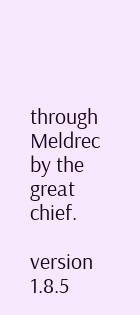through Meldrec by the great chief.

version 1.8.5